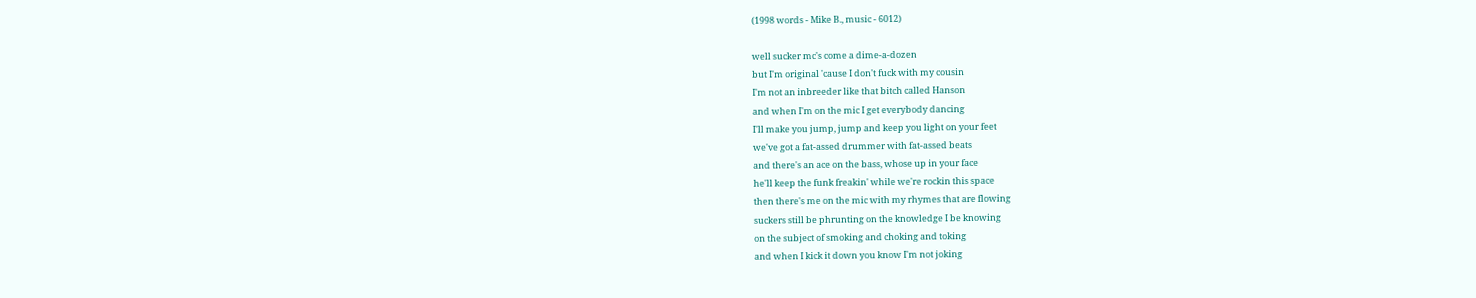(1998 words - Mike B., music - 6012)

well sucker mc's come a dime-a-dozen
but I'm original 'cause I don't fuck with my cousin
I'm not an inbreeder like that bitch called Hanson
and when I'm on the mic I get everybody dancing
I'll make you jump, jump and keep you light on your feet
we've got a fat-assed drummer with fat-assed beats
and there's an ace on the bass, whose up in your face
he'll keep the funk freakin' while we're rockin this space
then there's me on the mic with my rhymes that are flowing
suckers still be phrunting on the knowledge I be knowing
on the subject of smoking and choking and toking
and when I kick it down you know I'm not joking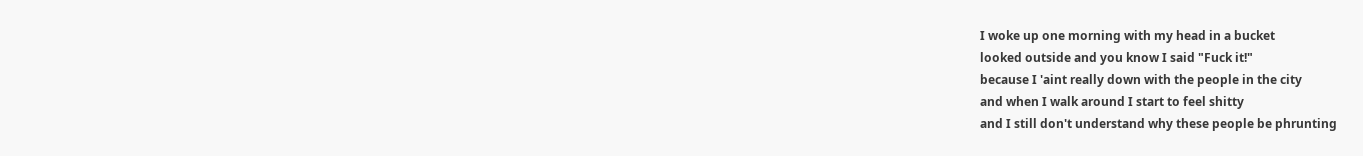I woke up one morning with my head in a bucket
looked outside and you know I said "Fuck it!"
because I 'aint really down with the people in the city
and when I walk around I start to feel shitty
and I still don't understand why these people be phrunting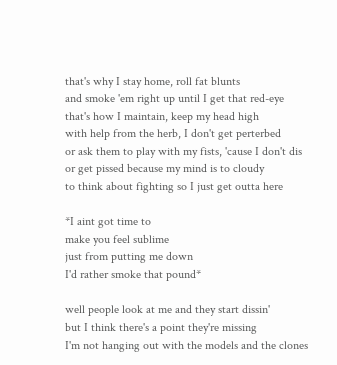that's why I stay home, roll fat blunts
and smoke 'em right up until I get that red-eye
that's how I maintain, keep my head high
with help from the herb, I don't get perterbed
or ask them to play with my fists, 'cause I don't dis
or get pissed because my mind is to cloudy
to think about fighting so I just get outta here

*I aint got time to
make you feel sublime
just from putting me down
I'd rather smoke that pound*

well people look at me and they start dissin'
but I think there's a point they're missing
I'm not hanging out with the models and the clones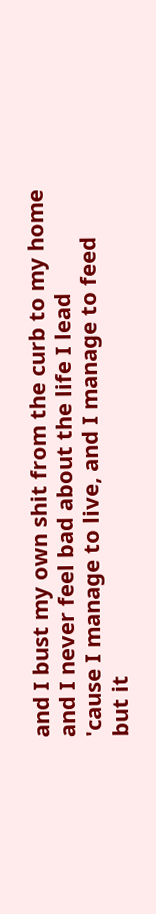and I bust my own shit from the curb to my home
and I never feel bad about the life I lead
'cause I manage to live, and I manage to feed
but it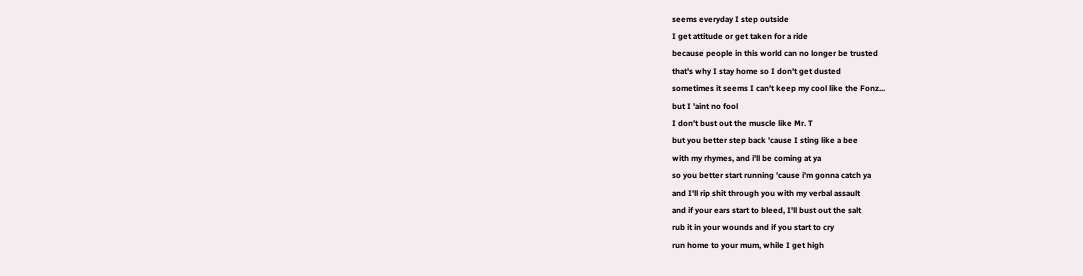seems everyday I step outside
I get attitude or get taken for a ride
because people in this world can no longer be trusted
that's why I stay home so I don't get dusted
sometimes it seems I can't keep my cool like the Fonz...
but I 'aint no fool
I don't bust out the muscle like Mr. T
but you better step back 'cause I sting like a bee
with my rhymes, and i'll be coming at ya
so you better start running 'cause i'm gonna catch ya
and I'll rip shit through you with my verbal assault
and if your ears start to bleed, I'll bust out the salt
rub it in your wounds and if you start to cry
run home to your mum, while I get high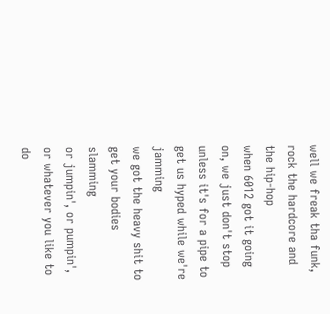well we freak tha funk, rock the hardcore and the hip-hop
when 6012 got it going on, we just don't stop
unless it's for a pipe to get us hyped while we're jamming
we got the heavy shit to get your bodies slamming
or jumpin', or pumpin', or whatever you like to do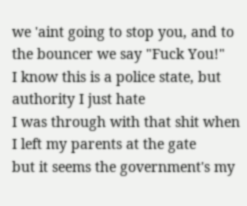we 'aint going to stop you, and to the bouncer we say "Fuck You!"
I know this is a police state, but authority I just hate
I was through with that shit when I left my parents at the gate
but it seems the government's my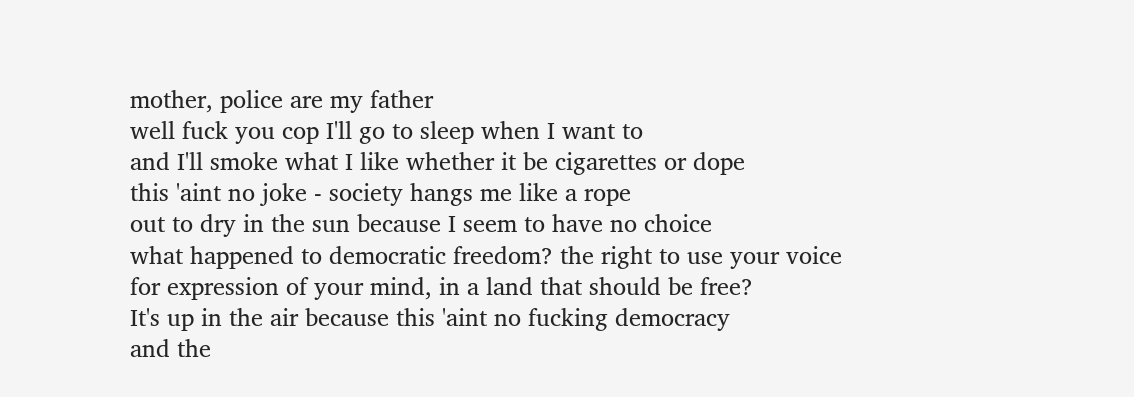mother, police are my father
well fuck you cop I'll go to sleep when I want to
and I'll smoke what I like whether it be cigarettes or dope
this 'aint no joke - society hangs me like a rope
out to dry in the sun because I seem to have no choice
what happened to democratic freedom? the right to use your voice
for expression of your mind, in a land that should be free?
It's up in the air because this 'aint no fucking democracy
and the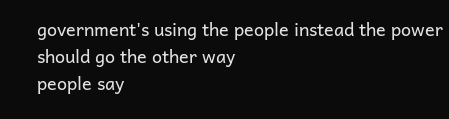government's using the people instead the power should go the other way
people say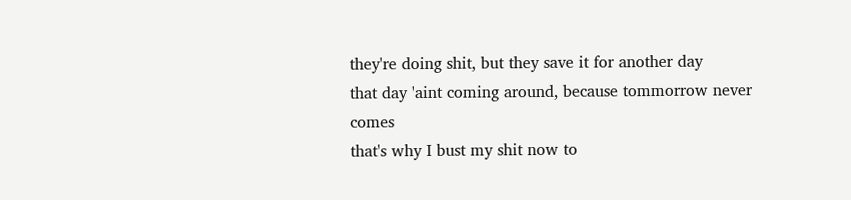they're doing shit, but they save it for another day
that day 'aint coming around, because tommorrow never comes
that's why I bust my shit now to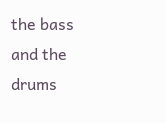the bass and the drums